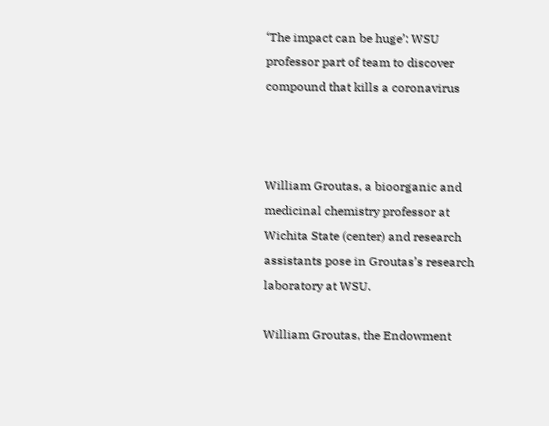‘The impact can be huge’: WSU professor part of team to discover compound that kills a coronavirus



William Groutas, a bioorganic and medicinal chemistry professor at Wichita State (center) and research assistants pose in Groutas’s research laboratory at WSU.

William Groutas, the Endowment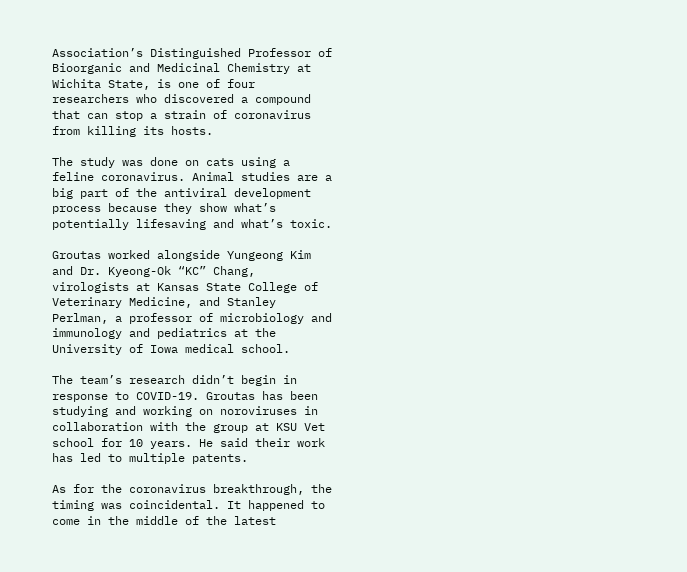Association’s Distinguished Professor of Bioorganic and Medicinal Chemistry at Wichita State, is one of four researchers who discovered a compound that can stop a strain of coronavirus from killing its hosts.

The study was done on cats using a feline coronavirus. Animal studies are a big part of the antiviral development process because they show what’s potentially lifesaving and what’s toxic.

Groutas worked alongside Yungeong Kim and Dr. Kyeong-Ok “KC” Chang, virologists at Kansas State College of Veterinary Medicine, and Stanley Perlman, a professor of microbiology and immunology and pediatrics at the University of Iowa medical school.

The team’s research didn’t begin in response to COVID-19. Groutas has been studying and working on noroviruses in collaboration with the group at KSU Vet school for 10 years. He said their work has led to multiple patents.

As for the coronavirus breakthrough, the timing was coincidental. It happened to come in the middle of the latest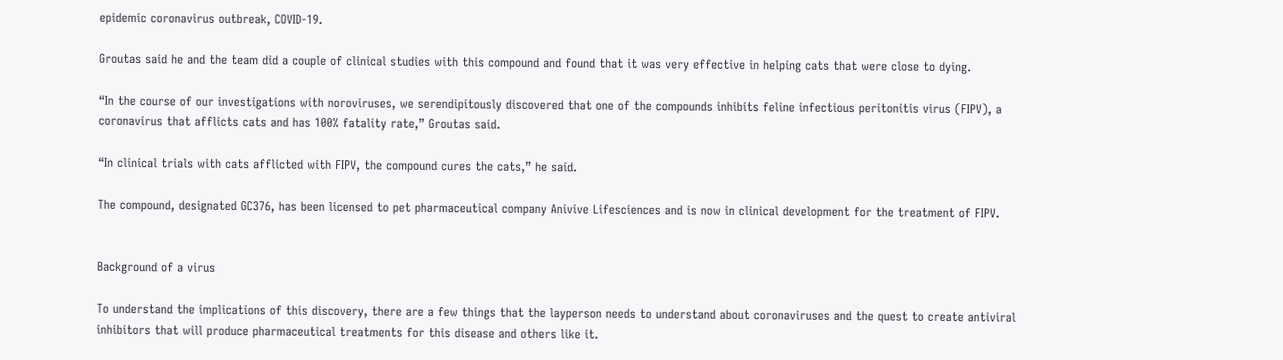epidemic coronavirus outbreak, COVID-19.

Groutas said he and the team did a couple of clinical studies with this compound and found that it was very effective in helping cats that were close to dying.

“In the course of our investigations with noroviruses, we serendipitously discovered that one of the compounds inhibits feline infectious peritonitis virus (FIPV), a coronavirus that afflicts cats and has 100% fatality rate,” Groutas said.

“In clinical trials with cats afflicted with FIPV, the compound cures the cats,” he said.

The compound, designated GC376, has been licensed to pet pharmaceutical company Anivive Lifesciences and is now in clinical development for the treatment of FIPV.


Background of a virus

To understand the implications of this discovery, there are a few things that the layperson needs to understand about coronaviruses and the quest to create antiviral inhibitors that will produce pharmaceutical treatments for this disease and others like it.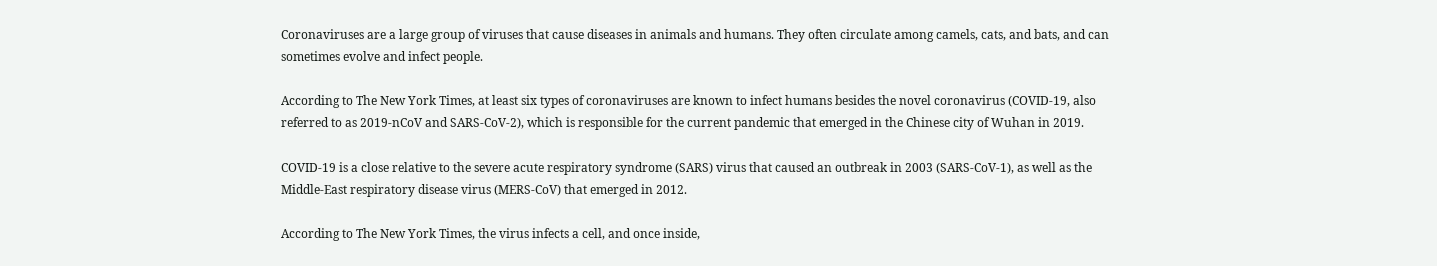Coronaviruses are a large group of viruses that cause diseases in animals and humans. They often circulate among camels, cats, and bats, and can sometimes evolve and infect people.

According to The New York Times, at least six types of coronaviruses are known to infect humans besides the novel coronavirus (COVID-19, also referred to as 2019-nCoV and SARS-CoV-2), which is responsible for the current pandemic that emerged in the Chinese city of Wuhan in 2019.

COVID-19 is a close relative to the severe acute respiratory syndrome (SARS) virus that caused an outbreak in 2003 (SARS-CoV-1), as well as the Middle-East respiratory disease virus (MERS-CoV) that emerged in 2012.

According to The New York Times, the virus infects a cell, and once inside,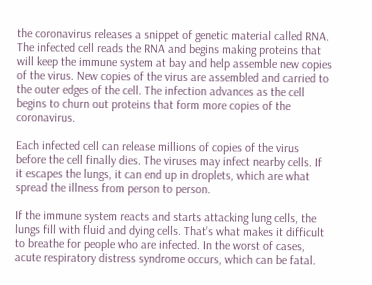the coronavirus releases a snippet of genetic material called RNA. The infected cell reads the RNA and begins making proteins that will keep the immune system at bay and help assemble new copies of the virus. New copies of the virus are assembled and carried to the outer edges of the cell. The infection advances as the cell begins to churn out proteins that form more copies of the coronavirus.

Each infected cell can release millions of copies of the virus before the cell finally dies. The viruses may infect nearby cells. If it escapes the lungs, it can end up in droplets, which are what spread the illness from person to person.

If the immune system reacts and starts attacking lung cells, the lungs fill with fluid and dying cells. That’s what makes it difficult to breathe for people who are infected. In the worst of cases, acute respiratory distress syndrome occurs, which can be fatal.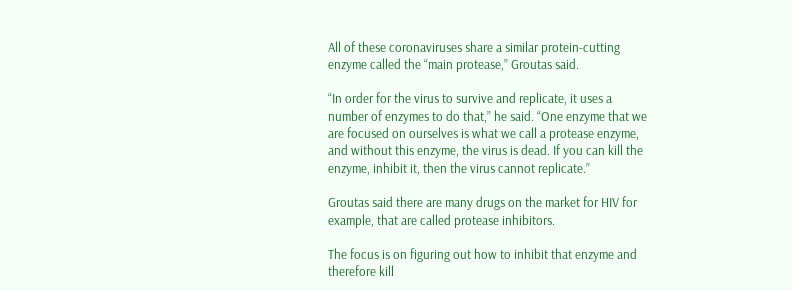All of these coronaviruses share a similar protein-cutting enzyme called the “main protease,” Groutas said.

“In order for the virus to survive and replicate, it uses a number of enzymes to do that,” he said. “One enzyme that we are focused on ourselves is what we call a protease enzyme, and without this enzyme, the virus is dead. If you can kill the enzyme, inhibit it, then the virus cannot replicate.”

Groutas said there are many drugs on the market for HIV for example, that are called protease inhibitors.

The focus is on figuring out how to inhibit that enzyme and therefore kill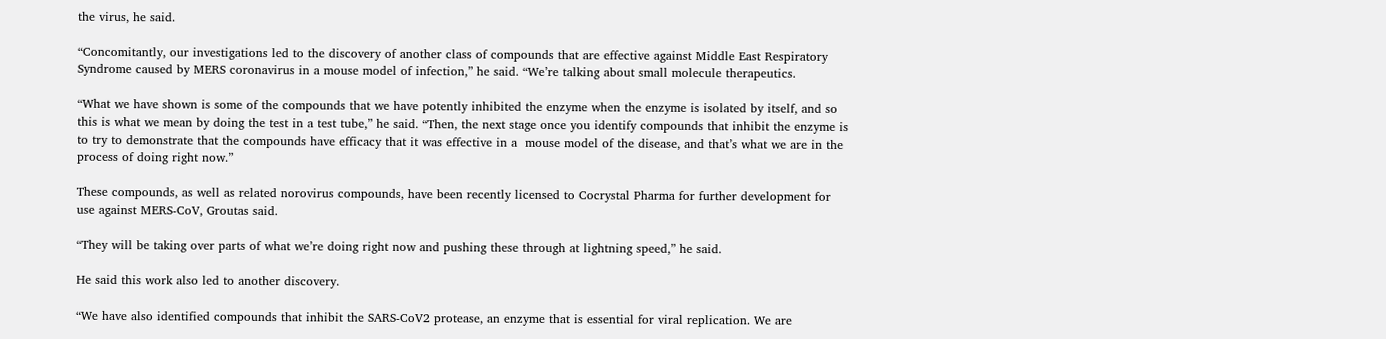the virus, he said.

“Concomitantly, our investigations led to the discovery of another class of compounds that are effective against Middle East Respiratory Syndrome caused by MERS coronavirus in a mouse model of infection,” he said. “We’re talking about small molecule therapeutics.

“What we have shown is some of the compounds that we have potently inhibited the enzyme when the enzyme is isolated by itself, and so this is what we mean by doing the test in a test tube,” he said. “Then, the next stage once you identify compounds that inhibit the enzyme is to try to demonstrate that the compounds have efficacy that it was effective in a  mouse model of the disease, and that’s what we are in the process of doing right now.”

These compounds, as well as related norovirus compounds, have been recently licensed to Cocrystal Pharma for further development for use against MERS-CoV, Groutas said.

“They will be taking over parts of what we’re doing right now and pushing these through at lightning speed,” he said.

He said this work also led to another discovery.

“We have also identified compounds that inhibit the SARS-CoV2 protease, an enzyme that is essential for viral replication. We are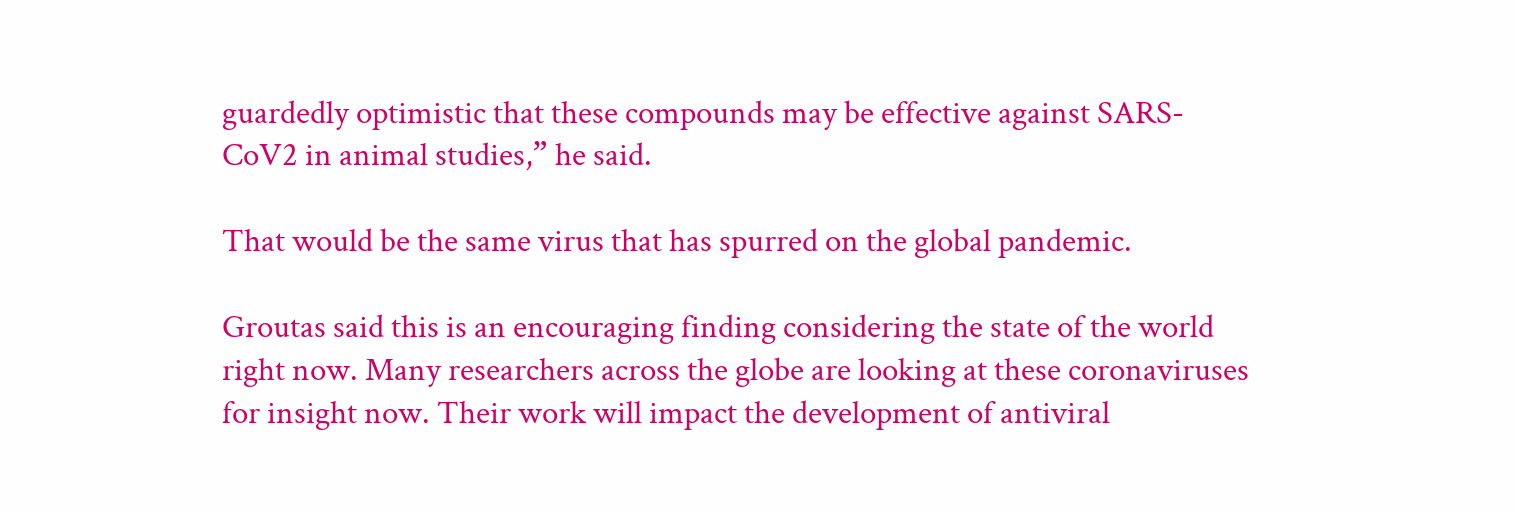guardedly optimistic that these compounds may be effective against SARS-CoV2 in animal studies,” he said.

That would be the same virus that has spurred on the global pandemic.

Groutas said this is an encouraging finding considering the state of the world right now. Many researchers across the globe are looking at these coronaviruses for insight now. Their work will impact the development of antiviral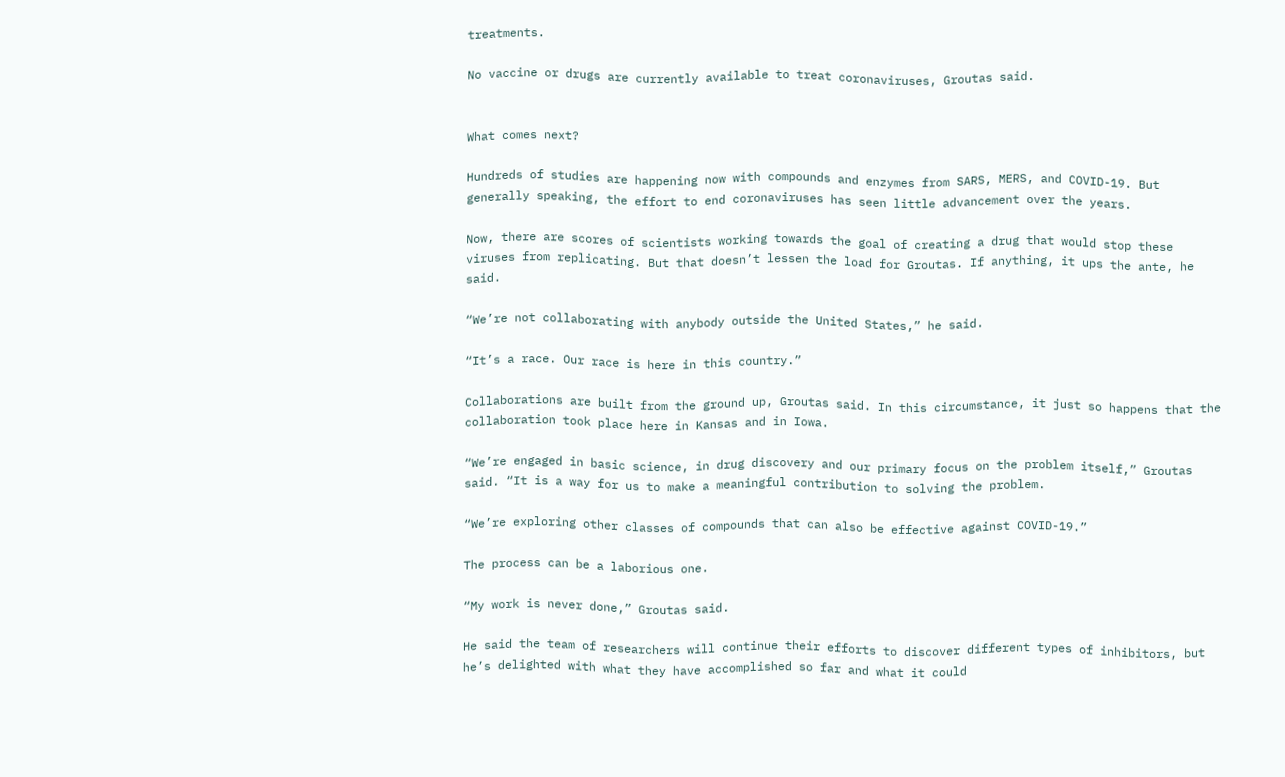treatments.

No vaccine or drugs are currently available to treat coronaviruses, Groutas said.


What comes next?

Hundreds of studies are happening now with compounds and enzymes from SARS, MERS, and COVID-19. But generally speaking, the effort to end coronaviruses has seen little advancement over the years.

Now, there are scores of scientists working towards the goal of creating a drug that would stop these viruses from replicating. But that doesn’t lessen the load for Groutas. If anything, it ups the ante, he said.

“We’re not collaborating with anybody outside the United States,” he said.

“It’s a race. Our race is here in this country.”

Collaborations are built from the ground up, Groutas said. In this circumstance, it just so happens that the collaboration took place here in Kansas and in Iowa.

“We’re engaged in basic science, in drug discovery and our primary focus on the problem itself,” Groutas said. “It is a way for us to make a meaningful contribution to solving the problem.

“We’re exploring other classes of compounds that can also be effective against COVID-19.”

The process can be a laborious one.

“My work is never done,” Groutas said.

He said the team of researchers will continue their efforts to discover different types of inhibitors, but he’s delighted with what they have accomplished so far and what it could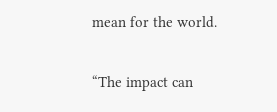mean for the world.

“The impact can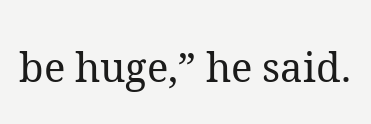be huge,” he said.